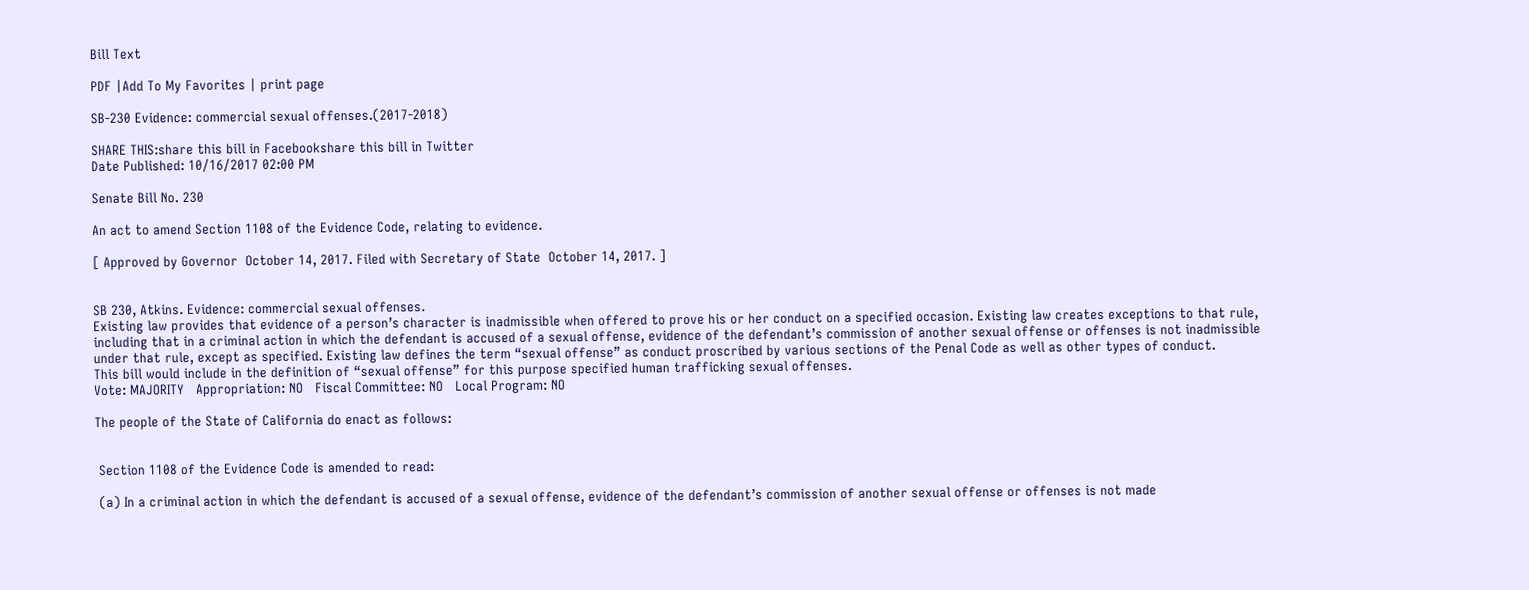Bill Text

PDF |Add To My Favorites | print page

SB-230 Evidence: commercial sexual offenses.(2017-2018)

SHARE THIS:share this bill in Facebookshare this bill in Twitter
Date Published: 10/16/2017 02:00 PM

Senate Bill No. 230

An act to amend Section 1108 of the Evidence Code, relating to evidence.

[ Approved by Governor  October 14, 2017. Filed with Secretary of State  October 14, 2017. ]


SB 230, Atkins. Evidence: commercial sexual offenses.
Existing law provides that evidence of a person’s character is inadmissible when offered to prove his or her conduct on a specified occasion. Existing law creates exceptions to that rule, including that in a criminal action in which the defendant is accused of a sexual offense, evidence of the defendant’s commission of another sexual offense or offenses is not inadmissible under that rule, except as specified. Existing law defines the term “sexual offense” as conduct proscribed by various sections of the Penal Code as well as other types of conduct.
This bill would include in the definition of “sexual offense” for this purpose specified human trafficking sexual offenses.
Vote: MAJORITY   Appropriation: NO   Fiscal Committee: NO   Local Program: NO

The people of the State of California do enact as follows:


 Section 1108 of the Evidence Code is amended to read:

 (a) In a criminal action in which the defendant is accused of a sexual offense, evidence of the defendant’s commission of another sexual offense or offenses is not made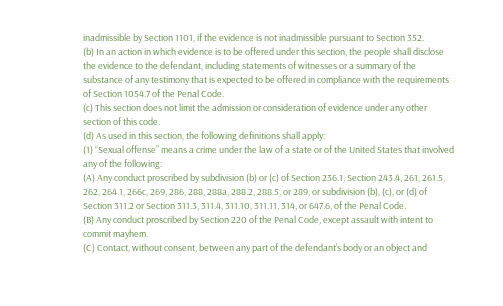inadmissible by Section 1101, if the evidence is not inadmissible pursuant to Section 352.
(b) In an action in which evidence is to be offered under this section, the people shall disclose the evidence to the defendant, including statements of witnesses or a summary of the substance of any testimony that is expected to be offered in compliance with the requirements of Section 1054.7 of the Penal Code.
(c) This section does not limit the admission or consideration of evidence under any other section of this code.
(d) As used in this section, the following definitions shall apply:
(1) “Sexual offense” means a crime under the law of a state or of the United States that involved any of the following:
(A) Any conduct proscribed by subdivision (b) or (c) of Section 236.1, Section 243.4, 261, 261.5, 262, 264.1, 266c, 269, 286, 288, 288a, 288.2, 288.5, or 289, or subdivision (b), (c), or (d) of Section 311.2 or Section 311.3, 311.4, 311.10, 311.11, 314, or 647.6, of the Penal Code.
(B) Any conduct proscribed by Section 220 of the Penal Code, except assault with intent to commit mayhem.
(C) Contact, without consent, between any part of the defendant’s body or an object and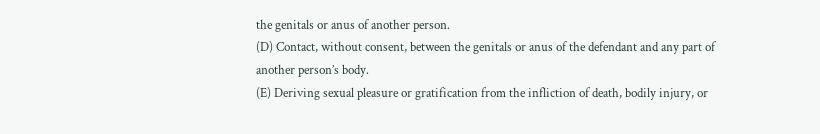the genitals or anus of another person.
(D) Contact, without consent, between the genitals or anus of the defendant and any part of another person’s body.
(E) Deriving sexual pleasure or gratification from the infliction of death, bodily injury, or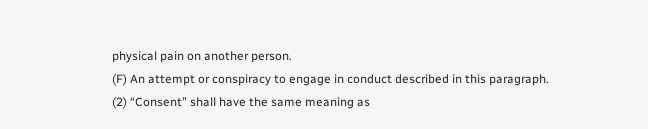physical pain on another person.
(F) An attempt or conspiracy to engage in conduct described in this paragraph.
(2) “Consent” shall have the same meaning as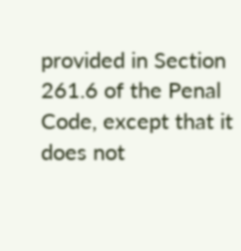provided in Section 261.6 of the Penal Code, except that it does not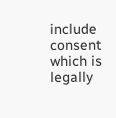include consent which is legally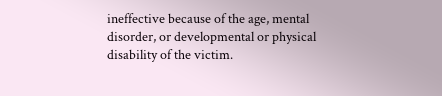ineffective because of the age, mental disorder, or developmental or physical disability of the victim.